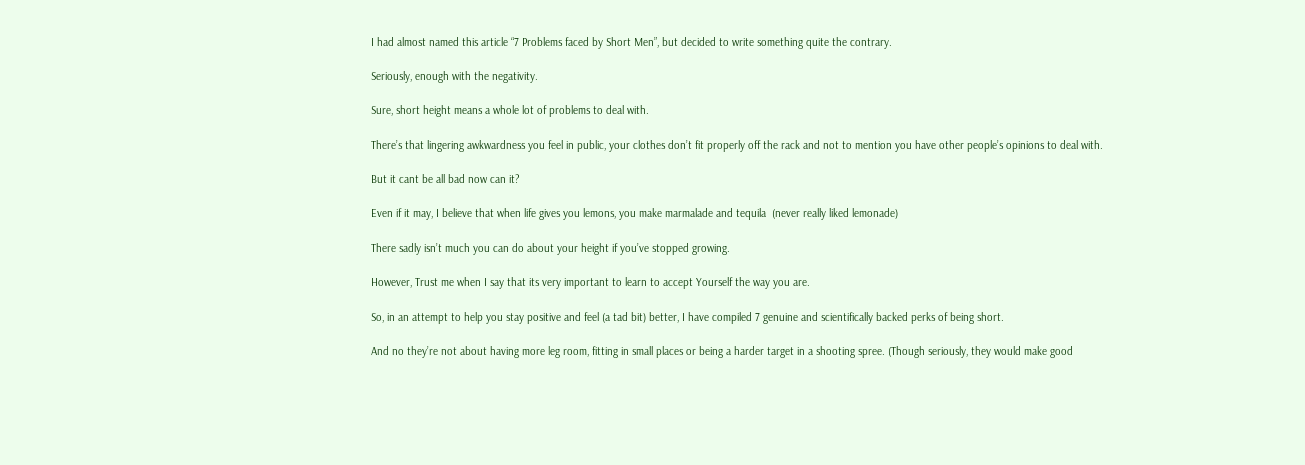I had almost named this article “7 Problems faced by Short Men”, but decided to write something quite the contrary.

Seriously, enough with the negativity.

Sure, short height means a whole lot of problems to deal with.

There’s that lingering awkwardness you feel in public, your clothes don’t fit properly off the rack and not to mention you have other people’s opinions to deal with.

But it cant be all bad now can it?

Even if it may, I believe that when life gives you lemons, you make marmalade and tequila  (never really liked lemonade)

There sadly isn’t much you can do about your height if you’ve stopped growing.

However, Trust me when I say that its very important to learn to accept Yourself the way you are.

So, in an attempt to help you stay positive and feel (a tad bit) better, I have compiled 7 genuine and scientifically backed perks of being short.

And no they’re not about having more leg room, fitting in small places or being a harder target in a shooting spree. (Though seriously, they would make good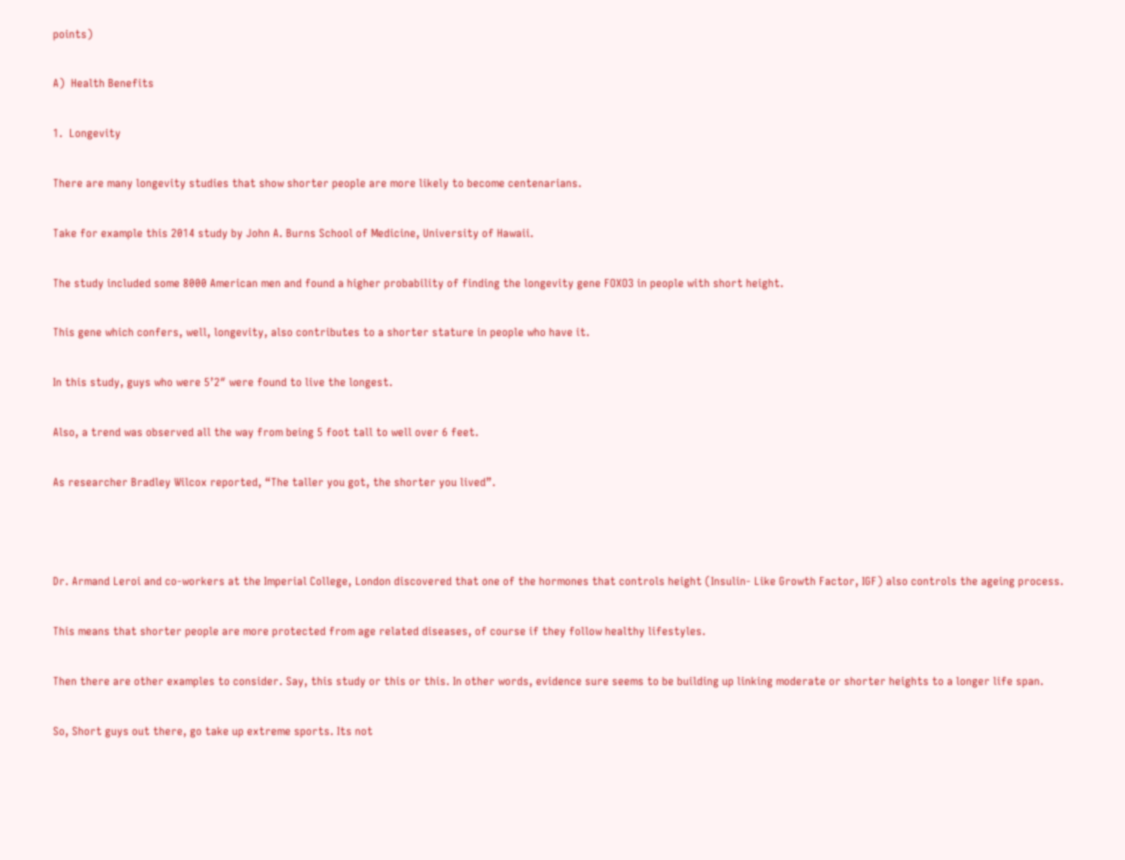points)

A)  Health Benefits

1.  Longevity

There are many longevity studies that show shorter people are more likely to become centenarians.

Take for example this 2014 study by John A. Burns School of Medicine, University of Hawaii.

The study included some 8000 American men and found a higher probability of finding the longevity gene FOXO3 in people with short height.

This gene which confers, well, longevity, also contributes to a shorter stature in people who have it.

In this study, guys who were 5’2″ were found to live the longest.

Also, a trend was observed all the way from being 5 foot tall to well over 6 feet.

As researcher Bradley Wilcox reported, “The taller you got, the shorter you lived”.



Dr. Armand Leroi and co-workers at the Imperial College, London discovered that one of the hormones that controls height (Insulin- Like Growth Factor, IGF) also controls the ageing process.

This means that shorter people are more protected from age related diseases, of course if they follow healthy lifestyles.

Then there are other examples to consider. Say, this study or this or this. In other words, evidence sure seems to be building up linking moderate or shorter heights to a longer life span.

So, Short guys out there, go take up extreme sports. Its not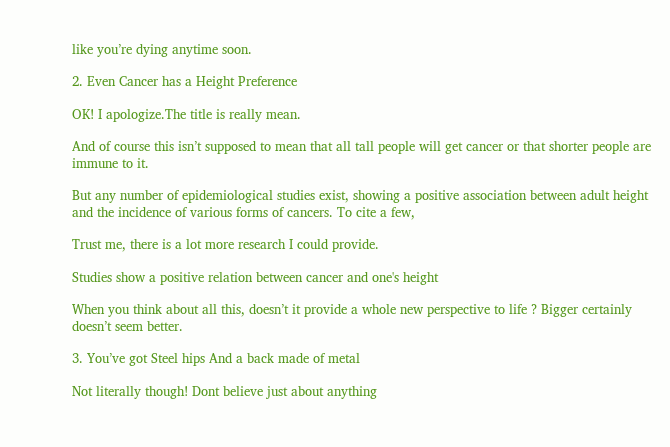like you’re dying anytime soon.

2. Even Cancer has a Height Preference

OK! I apologize.The title is really mean.

And of course this isn’t supposed to mean that all tall people will get cancer or that shorter people are immune to it.

But any number of epidemiological studies exist, showing a positive association between adult height and the incidence of various forms of cancers. To cite a few,

Trust me, there is a lot more research I could provide.

Studies show a positive relation between cancer and one's height

When you think about all this, doesn’t it provide a whole new perspective to life ? Bigger certainly doesn’t seem better.

3. You’ve got Steel hips And a back made of metal

Not literally though! Dont believe just about anything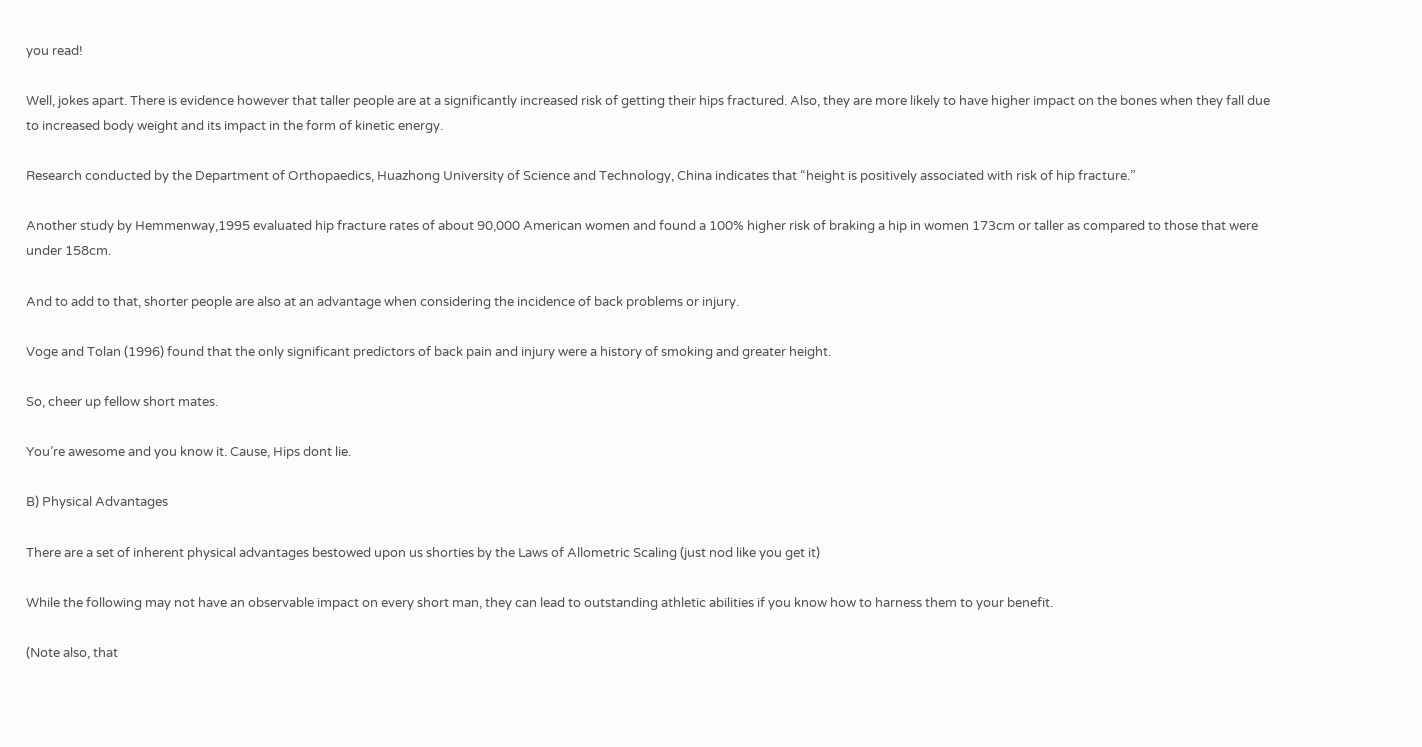you read!

Well, jokes apart. There is evidence however that taller people are at a significantly increased risk of getting their hips fractured. Also, they are more likely to have higher impact on the bones when they fall due to increased body weight and its impact in the form of kinetic energy.

Research conducted by the Department of Orthopaedics, Huazhong University of Science and Technology, China indicates that “height is positively associated with risk of hip fracture.”

Another study by Hemmenway,1995 evaluated hip fracture rates of about 90,000 American women and found a 100% higher risk of braking a hip in women 173cm or taller as compared to those that were under 158cm.

And to add to that, shorter people are also at an advantage when considering the incidence of back problems or injury.

Voge and Tolan (1996) found that the only significant predictors of back pain and injury were a history of smoking and greater height.

So, cheer up fellow short mates.

You’re awesome and you know it. Cause, Hips dont lie.

B) Physical Advantages

There are a set of inherent physical advantages bestowed upon us shorties by the Laws of Allometric Scaling (just nod like you get it)

While the following may not have an observable impact on every short man, they can lead to outstanding athletic abilities if you know how to harness them to your benefit.

(Note also, that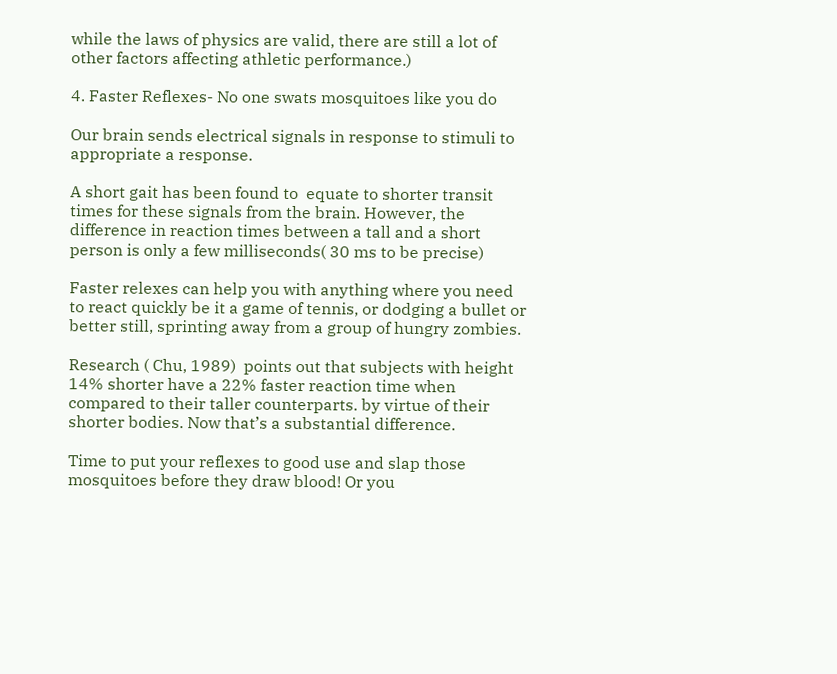while the laws of physics are valid, there are still a lot of other factors affecting athletic performance.)

4. Faster Reflexes- No one swats mosquitoes like you do

Our brain sends electrical signals in response to stimuli to appropriate a response.

A short gait has been found to  equate to shorter transit times for these signals from the brain. However, the difference in reaction times between a tall and a short person is only a few milliseconds( 30 ms to be precise)

Faster relexes can help you with anything where you need to react quickly be it a game of tennis, or dodging a bullet or better still, sprinting away from a group of hungry zombies.

Research ( Chu, 1989)  points out that subjects with height 14% shorter have a 22% faster reaction time when compared to their taller counterparts. by virtue of their shorter bodies. Now that’s a substantial difference.

Time to put your reflexes to good use and slap those mosquitoes before they draw blood! Or you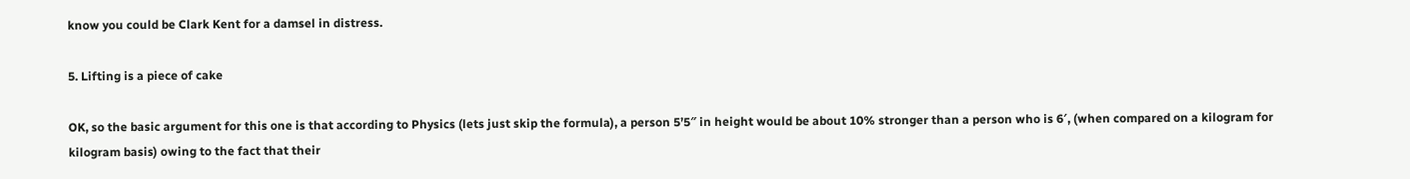know you could be Clark Kent for a damsel in distress.

5. Lifting is a piece of cake

OK, so the basic argument for this one is that according to Physics (lets just skip the formula), a person 5’5″ in height would be about 10% stronger than a person who is 6′, (when compared on a kilogram for kilogram basis) owing to the fact that their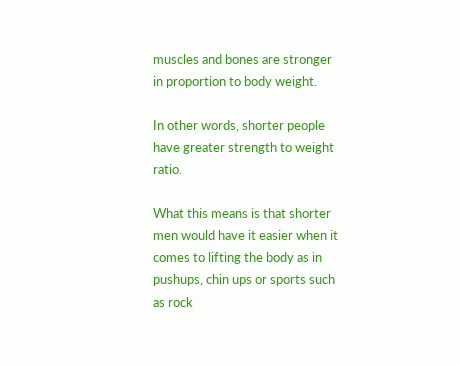muscles and bones are stronger in proportion to body weight.

In other words, shorter people have greater strength to weight ratio.

What this means is that shorter men would have it easier when it comes to lifting the body as in pushups, chin ups or sports such as rock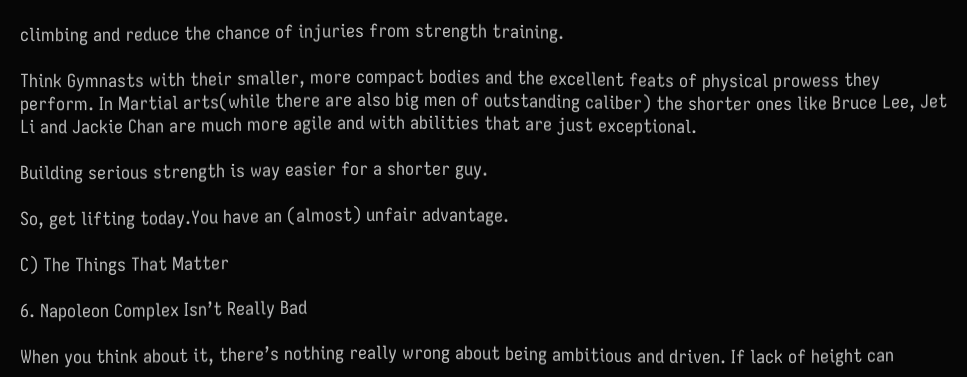climbing and reduce the chance of injuries from strength training.

Think Gymnasts with their smaller, more compact bodies and the excellent feats of physical prowess they perform. In Martial arts(while there are also big men of outstanding caliber) the shorter ones like Bruce Lee, Jet Li and Jackie Chan are much more agile and with abilities that are just exceptional.

Building serious strength is way easier for a shorter guy.

So, get lifting today.You have an (almost) unfair advantage.

C) The Things That Matter

6. Napoleon Complex Isn’t Really Bad

When you think about it, there’s nothing really wrong about being ambitious and driven. If lack of height can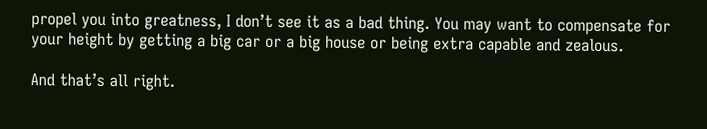propel you into greatness, I don’t see it as a bad thing. You may want to compensate for your height by getting a big car or a big house or being extra capable and zealous.

And that’s all right.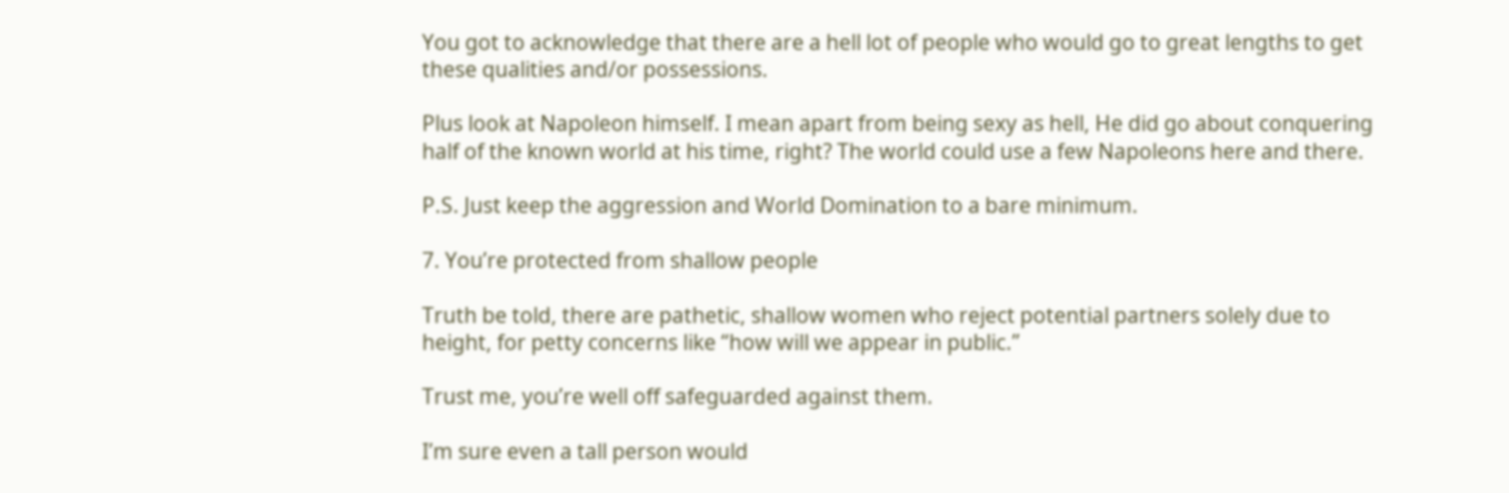You got to acknowledge that there are a hell lot of people who would go to great lengths to get these qualities and/or possessions.

Plus look at Napoleon himself. I mean apart from being sexy as hell, He did go about conquering half of the known world at his time, right? The world could use a few Napoleons here and there.

P.S. Just keep the aggression and World Domination to a bare minimum.

7. You’re protected from shallow people

Truth be told, there are pathetic, shallow women who reject potential partners solely due to height, for petty concerns like “how will we appear in public.”

Trust me, you’re well off safeguarded against them.

I’m sure even a tall person would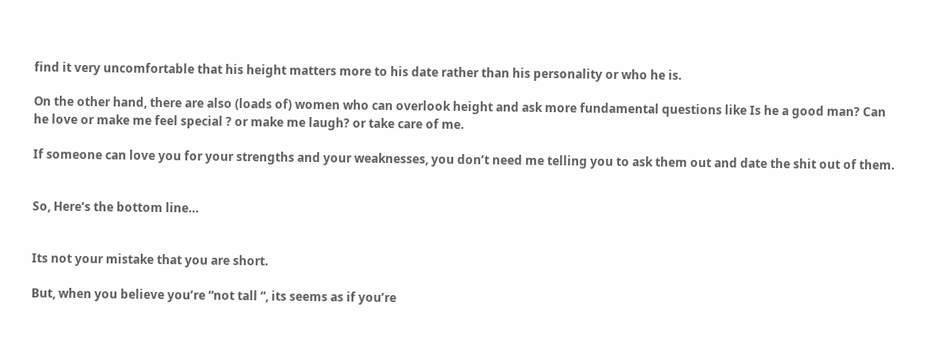find it very uncomfortable that his height matters more to his date rather than his personality or who he is.

On the other hand, there are also (loads of) women who can overlook height and ask more fundamental questions like Is he a good man? Can he love or make me feel special ? or make me laugh? or take care of me.

If someone can love you for your strengths and your weaknesses, you don’t need me telling you to ask them out and date the shit out of them.


So, Here’s the bottom line…


Its not your mistake that you are short.

But, when you believe you’re “not tall “, its seems as if you’re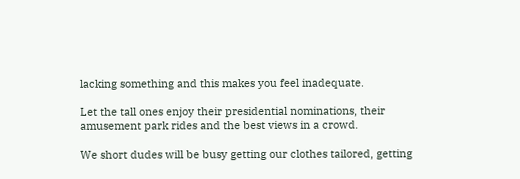lacking something and this makes you feel inadequate.

Let the tall ones enjoy their presidential nominations, their amusement park rides and the best views in a crowd.

We short dudes will be busy getting our clothes tailored, getting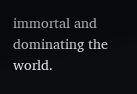immortal and dominating the world.